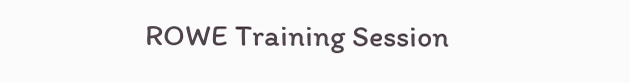ROWE Training Session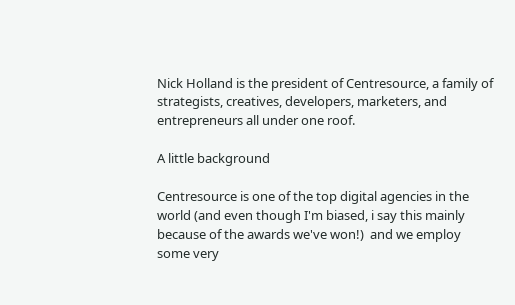Nick Holland is the president of Centresource, a family of strategists, creatives, developers, marketers, and entrepreneurs all under one roof.

A little background

Centresource is one of the top digital agencies in the world (and even though I'm biased, i say this mainly because of the awards we've won!)  and we employ some very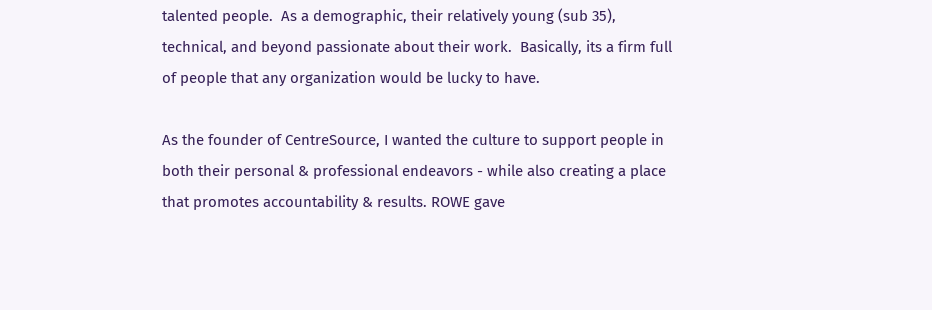talented people.  As a demographic, their relatively young (sub 35), technical, and beyond passionate about their work.  Basically, its a firm full of people that any organization would be lucky to have.

As the founder of CentreSource, I wanted the culture to support people in both their personal & professional endeavors - while also creating a place that promotes accountability & results. ROWE gave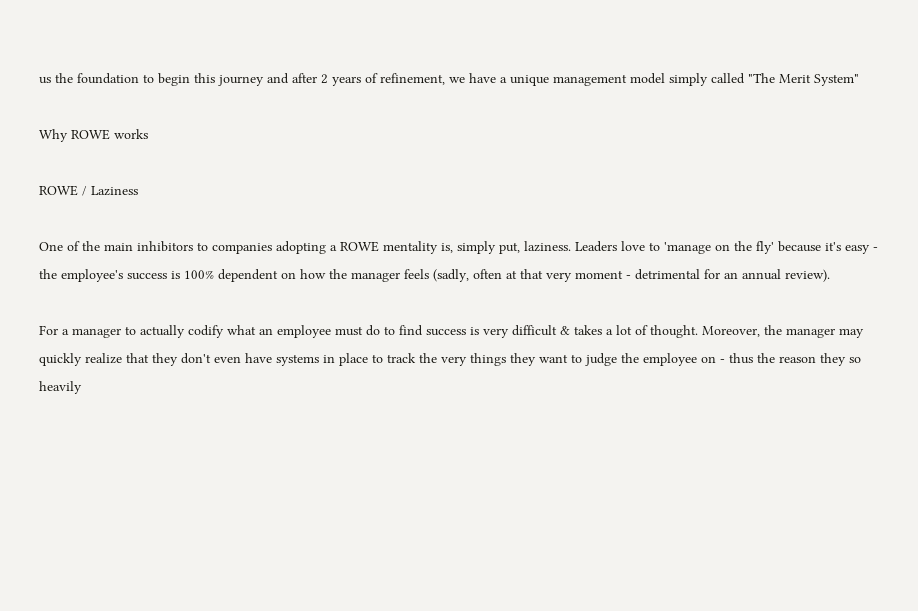us the foundation to begin this journey and after 2 years of refinement, we have a unique management model simply called "The Merit System"

Why ROWE works

ROWE / Laziness

One of the main inhibitors to companies adopting a ROWE mentality is, simply put, laziness. Leaders love to 'manage on the fly' because it's easy - the employee's success is 100% dependent on how the manager feels (sadly, often at that very moment - detrimental for an annual review).

For a manager to actually codify what an employee must do to find success is very difficult & takes a lot of thought. Moreover, the manager may quickly realize that they don't even have systems in place to track the very things they want to judge the employee on - thus the reason they so heavily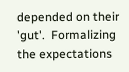depended on their 'gut'.  Formalizing the expectations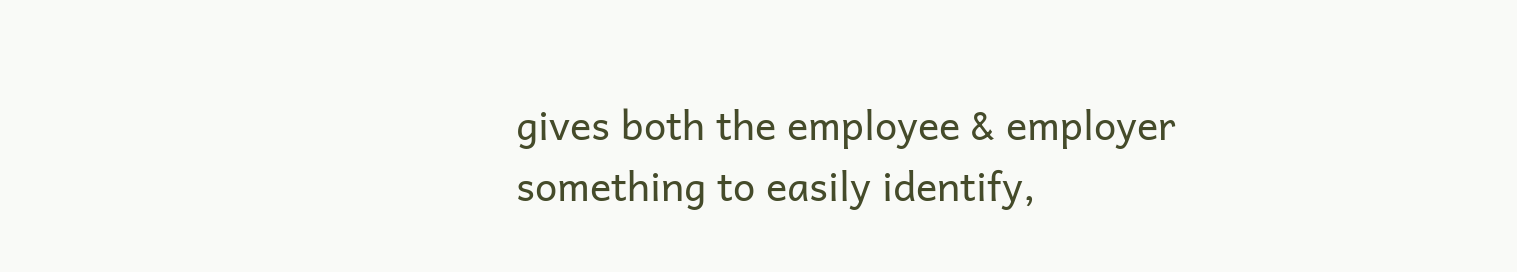gives both the employee & employer something to easily identify,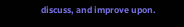discuss, and improve upon.